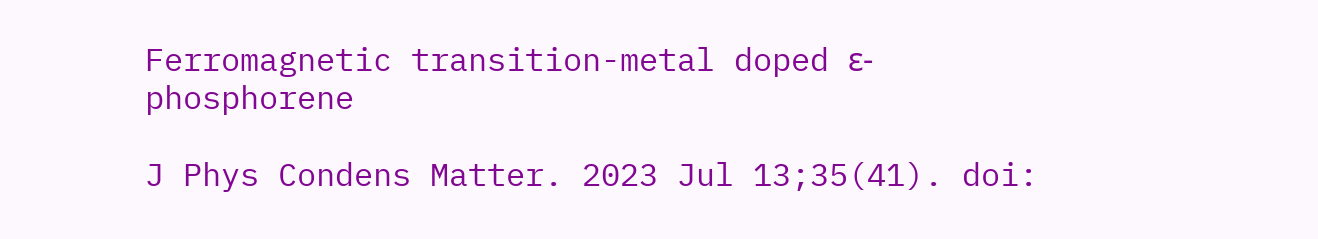Ferromagnetic transition-metal doped ɛ-phosphorene

J Phys Condens Matter. 2023 Jul 13;35(41). doi: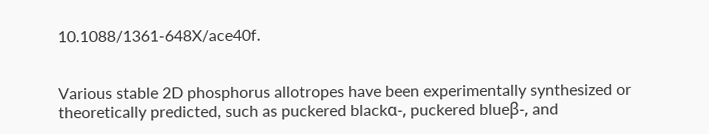10.1088/1361-648X/ace40f.


Various stable 2D phosphorus allotropes have been experimentally synthesized or theoretically predicted, such as puckered blackα-, puckered blueβ-, and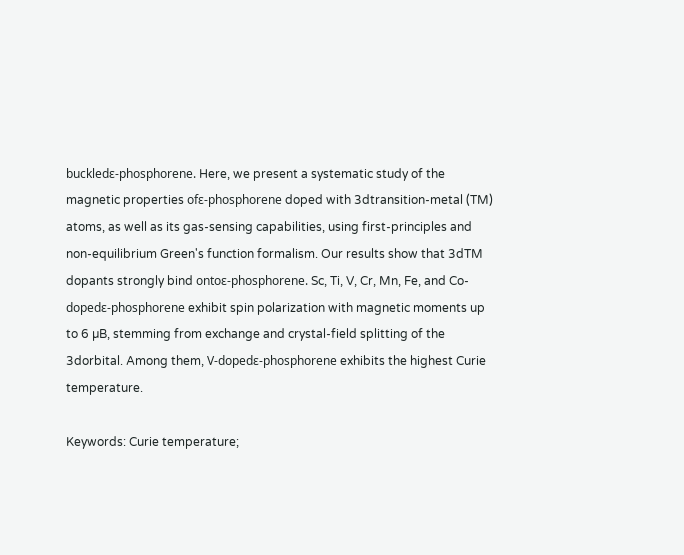buckledɛ-phosphorene. Here, we present a systematic study of the magnetic properties ofɛ-phosphorene doped with 3dtransition-metal (TM) atoms, as well as its gas-sensing capabilities, using first-principles and non-equilibrium Green's function formalism. Our results show that 3dTM dopants strongly bind ontoɛ-phosphorene. Sc, Ti, V, Cr, Mn, Fe, and Co-dopedɛ-phosphorene exhibit spin polarization with magnetic moments up to 6 µB, stemming from exchange and crystal-field splitting of the 3dorbital. Among them, V-dopedɛ-phosphorene exhibits the highest Curie temperature.

Keywords: Curie temperature;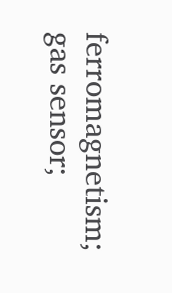ferromagnetism; gas sensor;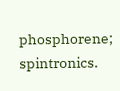phosphorene; spintronics.